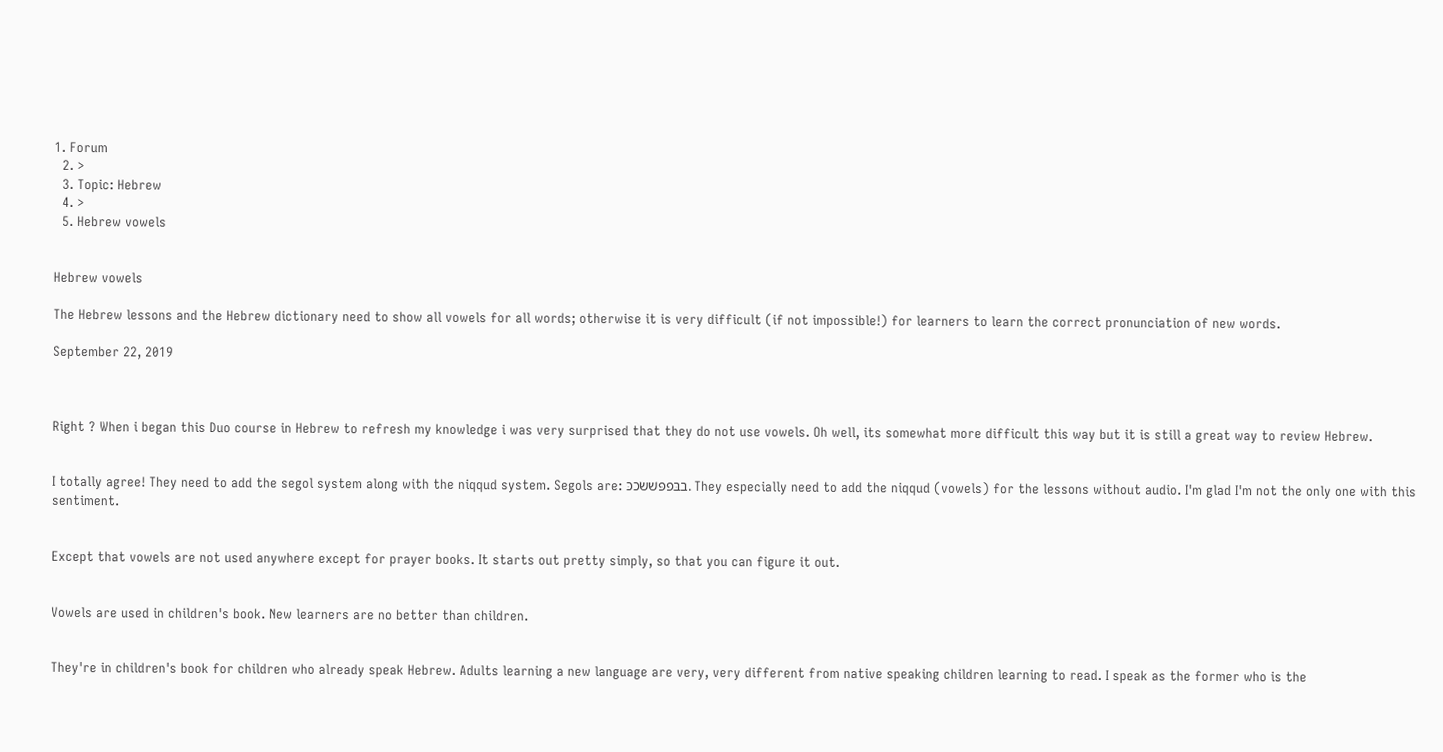1. Forum
  2. >
  3. Topic: Hebrew
  4. >
  5. Hebrew vowels


Hebrew vowels

The Hebrew lessons and the Hebrew dictionary need to show all vowels for all words; otherwise it is very difficult (if not impossible!) for learners to learn the correct pronunciation of new words.

September 22, 2019



Right ? When i began this Duo course in Hebrew to refresh my knowledge i was very surprised that they do not use vowels. Oh well, its somewhat more difficult this way but it is still a great way to review Hebrew.


I totally agree! They need to add the segol system along with the niqqud system. Segols are: בבּפפּשׁשׂככּ. They especially need to add the niqqud (vowels) for the lessons without audio. I'm glad I'm not the only one with this sentiment.


Except that vowels are not used anywhere except for prayer books. It starts out pretty simply, so that you can figure it out.


Vowels are used in children's book. New learners are no better than children.


They're in children's book for children who already speak Hebrew. Adults learning a new language are very, very different from native speaking children learning to read. I speak as the former who is the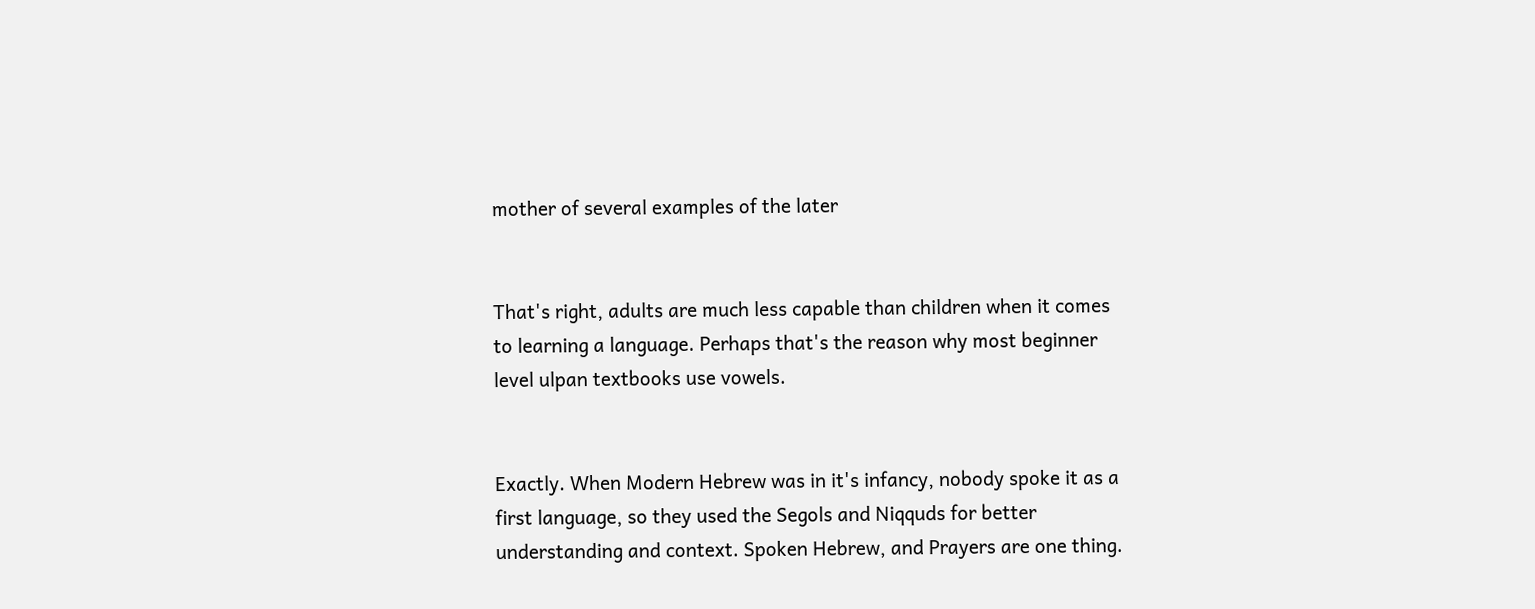mother of several examples of the later


That's right, adults are much less capable than children when it comes to learning a language. Perhaps that's the reason why most beginner level ulpan textbooks use vowels.


Exactly. When Modern Hebrew was in it's infancy, nobody spoke it as a first language, so they used the Segols and Niqquds for better understanding and context. Spoken Hebrew, and Prayers are one thing.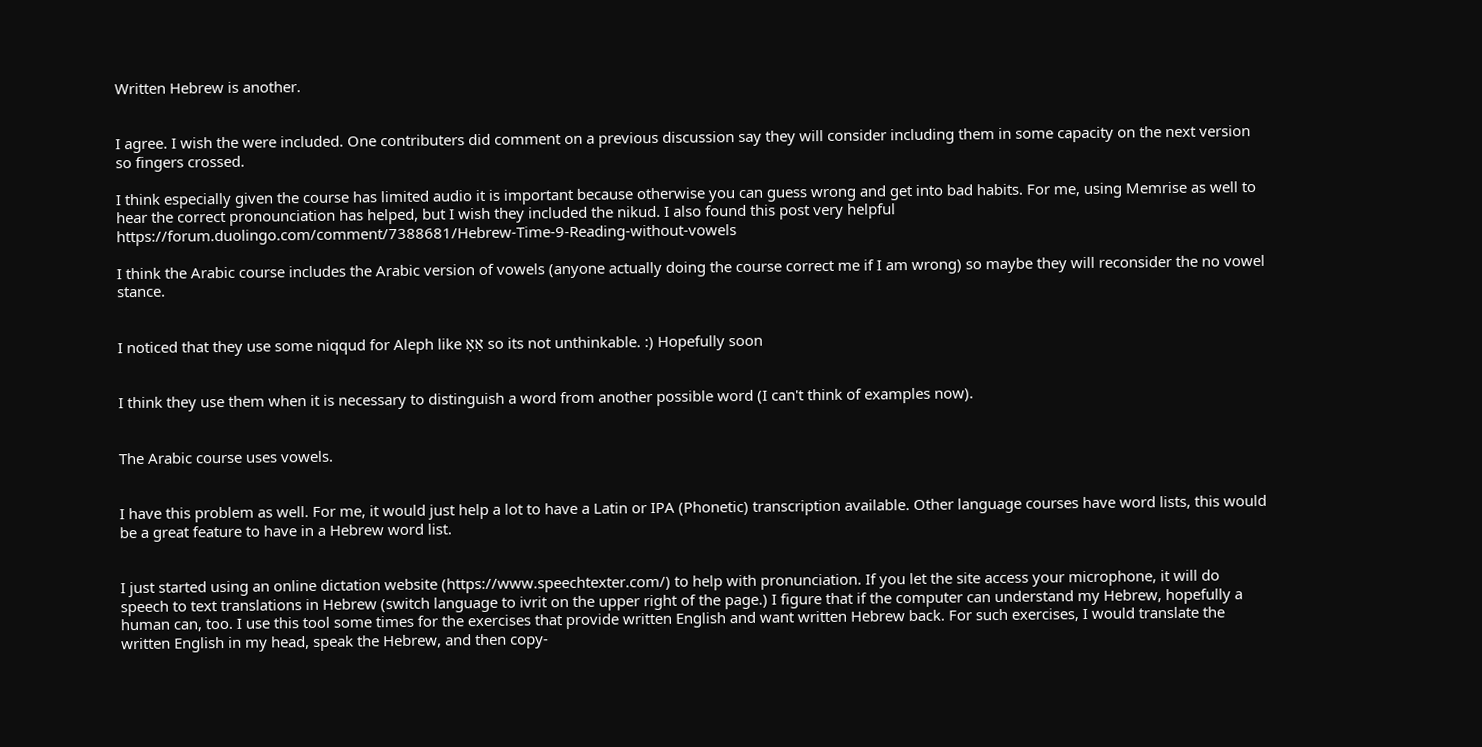Written Hebrew is another.


I agree. I wish the were included. One contributers did comment on a previous discussion say they will consider including them in some capacity on the next version so fingers crossed.

I think especially given the course has limited audio it is important because otherwise you can guess wrong and get into bad habits. For me, using Memrise as well to hear the correct pronounciation has helped, but I wish they included the nikud. I also found this post very helpful https://forum.duolingo.com/comment/7388681/Hebrew-Time-9-Reading-without-vowels

I think the Arabic course includes the Arabic version of vowels (anyone actually doing the course correct me if I am wrong) so maybe they will reconsider the no vowel stance.


I noticed that they use some niqqud for Aleph like אַאָ so its not unthinkable. :) Hopefully soon


I think they use them when it is necessary to distinguish a word from another possible word (I can't think of examples now).


The Arabic course uses vowels.


I have this problem as well. For me, it would just help a lot to have a Latin or IPA (Phonetic) transcription available. Other language courses have word lists, this would be a great feature to have in a Hebrew word list.


I just started using an online dictation website (https://www.speechtexter.com/) to help with pronunciation. If you let the site access your microphone, it will do speech to text translations in Hebrew (switch language to ivrit on the upper right of the page.) I figure that if the computer can understand my Hebrew, hopefully a human can, too. I use this tool some times for the exercises that provide written English and want written Hebrew back. For such exercises, I would translate the written English in my head, speak the Hebrew, and then copy-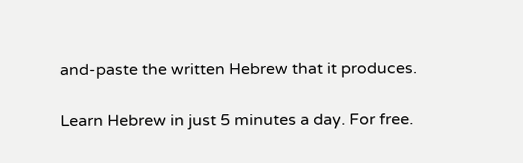and-paste the written Hebrew that it produces.

Learn Hebrew in just 5 minutes a day. For free.